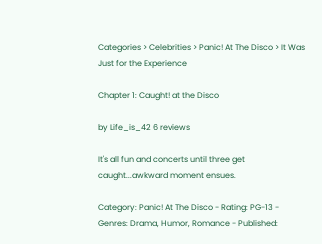Categories > Celebrities > Panic! At The Disco > It Was Just for the Experience

Chapter 1: Caught! at the Disco

by Life_is_42 6 reviews

It's all fun and concerts until three get caught...awkward moment ensues.

Category: Panic! At The Disco - Rating: PG-13 - Genres: Drama, Humor, Romance - Published: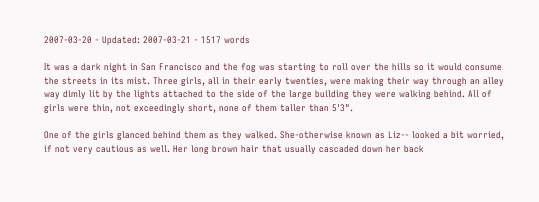2007-03-20 - Updated: 2007-03-21 - 1517 words

It was a dark night in San Francisco and the fog was starting to roll over the hills so it would consume the streets in its mist. Three girls, all in their early twenties, were making their way through an alley way dimly lit by the lights attached to the side of the large building they were walking behind. All of girls were thin, not exceedingly short, none of them taller than 5'3".

One of the girls glanced behind them as they walked. She-otherwise known as Liz-- looked a bit worried, if not very cautious as well. Her long brown hair that usually cascaded down her back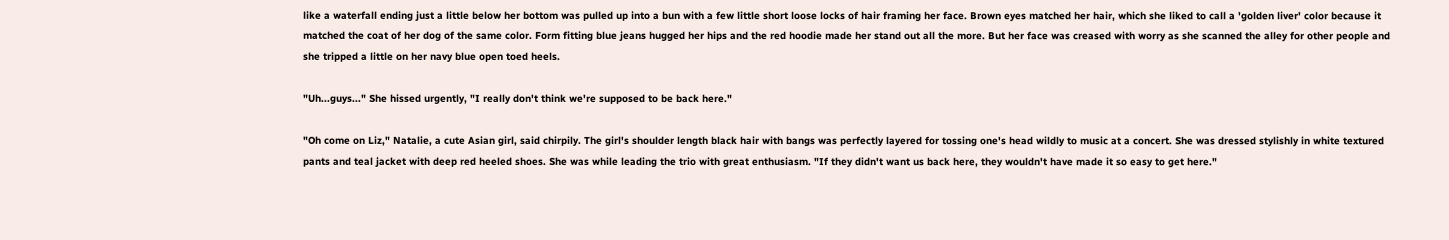like a waterfall ending just a little below her bottom was pulled up into a bun with a few little short loose locks of hair framing her face. Brown eyes matched her hair, which she liked to call a 'golden liver' color because it matched the coat of her dog of the same color. Form fitting blue jeans hugged her hips and the red hoodie made her stand out all the more. But her face was creased with worry as she scanned the alley for other people and she tripped a little on her navy blue open toed heels.

"Uh...guys..." She hissed urgently, "I really don't think we're supposed to be back here."

"Oh come on Liz," Natalie, a cute Asian girl, said chirpily. The girl's shoulder length black hair with bangs was perfectly layered for tossing one's head wildly to music at a concert. She was dressed stylishly in white textured pants and teal jacket with deep red heeled shoes. She was while leading the trio with great enthusiasm. "If they didn't want us back here, they wouldn't have made it so easy to get here."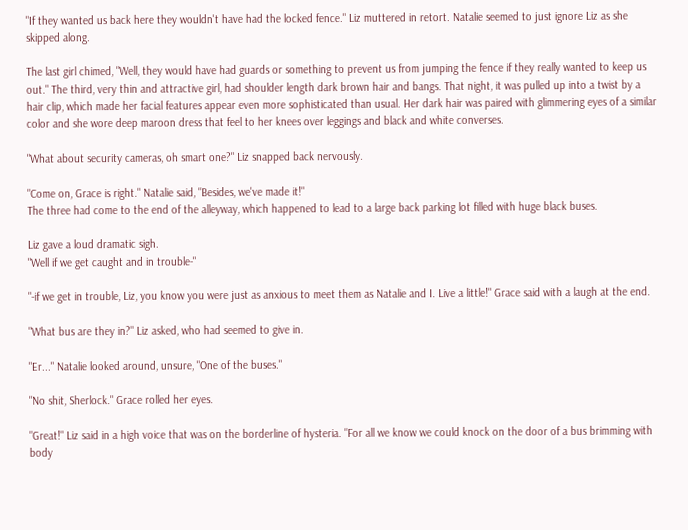"If they wanted us back here they wouldn't have had the locked fence." Liz muttered in retort. Natalie seemed to just ignore Liz as she skipped along.

The last girl chimed, "Well, they would have had guards or something to prevent us from jumping the fence if they really wanted to keep us out." The third, very thin and attractive girl, had shoulder length dark brown hair and bangs. That night, it was pulled up into a twist by a hair clip, which made her facial features appear even more sophisticated than usual. Her dark hair was paired with glimmering eyes of a similar color and she wore deep maroon dress that feel to her knees over leggings and black and white converses.

"What about security cameras, oh smart one?" Liz snapped back nervously.

"Come on, Grace is right." Natalie said, "Besides, we've made it!"
The three had come to the end of the alleyway, which happened to lead to a large back parking lot filled with huge black buses.

Liz gave a loud dramatic sigh.
"Well if we get caught and in trouble-"

"-if we get in trouble, Liz, you know you were just as anxious to meet them as Natalie and I. Live a little!" Grace said with a laugh at the end.

"What bus are they in?" Liz asked, who had seemed to give in.

"Er..." Natalie looked around, unsure, "One of the buses."

"No shit, Sherlock." Grace rolled her eyes.

"Great!" Liz said in a high voice that was on the borderline of hysteria. "For all we know we could knock on the door of a bus brimming with body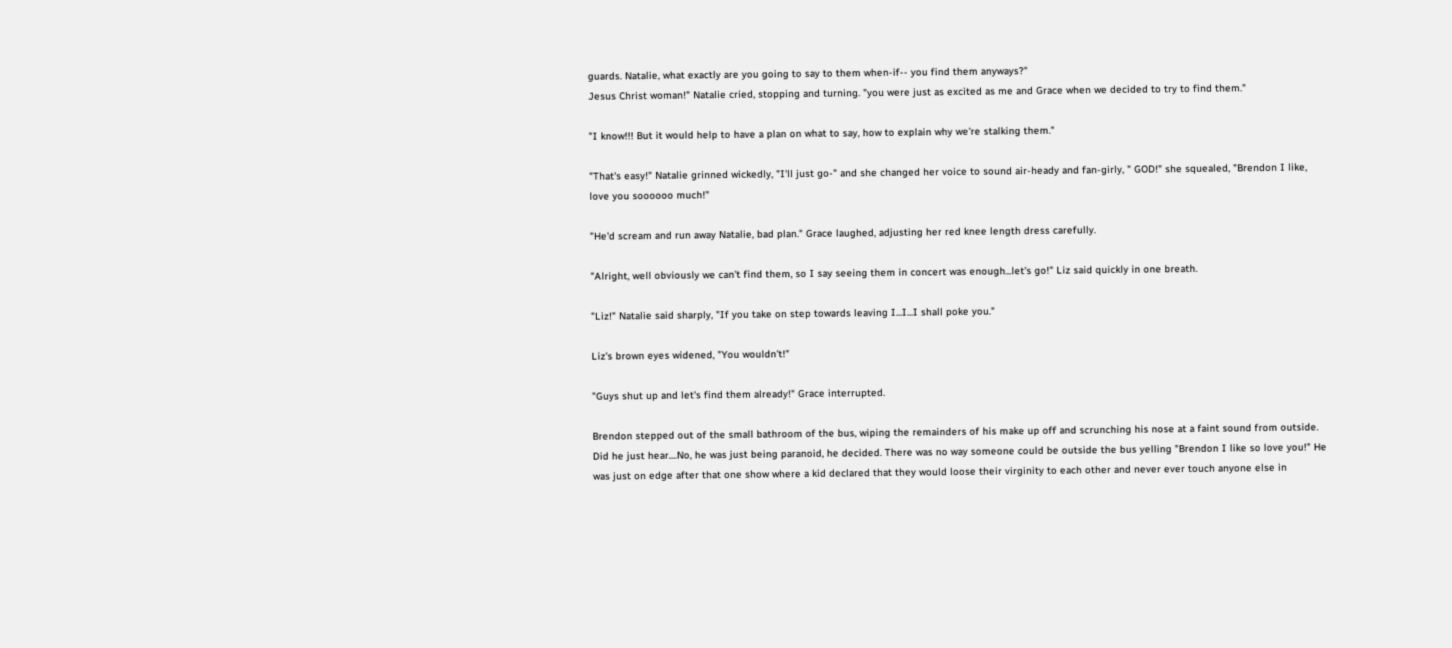guards. Natalie, what exactly are you going to say to them when-if-- you find them anyways?"
Jesus Christ woman!" Natalie cried, stopping and turning. "you were just as excited as me and Grace when we decided to try to find them."

"I know!!! But it would help to have a plan on what to say, how to explain why we're stalking them."

"That's easy!" Natalie grinned wickedly, "I'll just go-" and she changed her voice to sound air-heady and fan-girly, " GOD!" she squealed, "Brendon I like, love you soooooo much!"

"He'd scream and run away Natalie, bad plan." Grace laughed, adjusting her red knee length dress carefully.

"Alright, well obviously we can't find them, so I say seeing them in concert was enough...let's go!" Liz said quickly in one breath.

"Liz!" Natalie said sharply, "If you take on step towards leaving I...I...I shall poke you."

Liz's brown eyes widened, "You wouldn't!"

"Guys shut up and let's find them already!" Grace interrupted.

Brendon stepped out of the small bathroom of the bus, wiping the remainders of his make up off and scrunching his nose at a faint sound from outside. Did he just hear....No, he was just being paranoid, he decided. There was no way someone could be outside the bus yelling "Brendon I like so love you!" He was just on edge after that one show where a kid declared that they would loose their virginity to each other and never ever touch anyone else in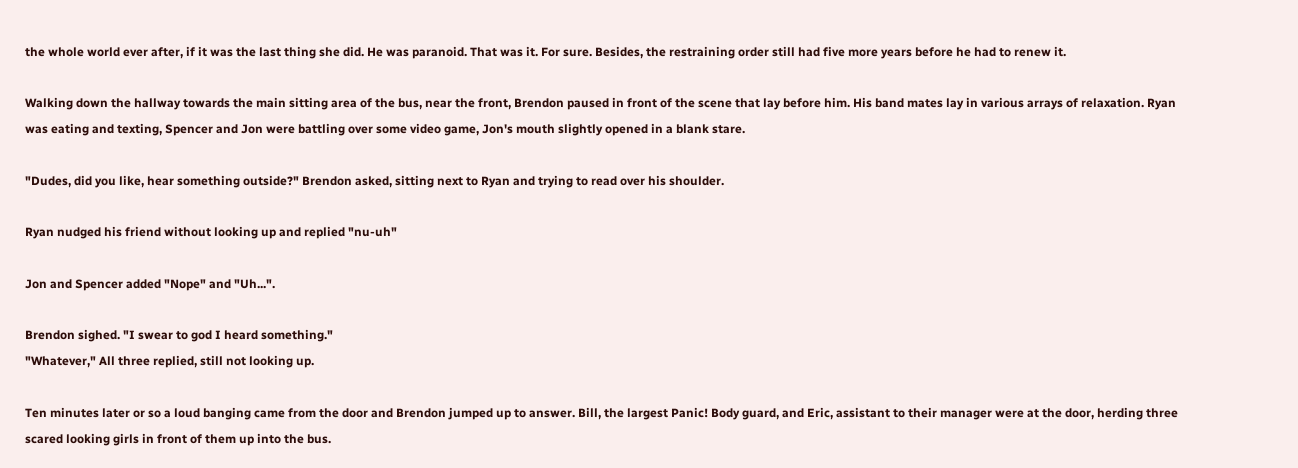the whole world ever after, if it was the last thing she did. He was paranoid. That was it. For sure. Besides, the restraining order still had five more years before he had to renew it.

Walking down the hallway towards the main sitting area of the bus, near the front, Brendon paused in front of the scene that lay before him. His band mates lay in various arrays of relaxation. Ryan was eating and texting, Spencer and Jon were battling over some video game, Jon's mouth slightly opened in a blank stare.

"Dudes, did you like, hear something outside?" Brendon asked, sitting next to Ryan and trying to read over his shoulder.

Ryan nudged his friend without looking up and replied "nu-uh"

Jon and Spencer added "Nope" and "Uh...".

Brendon sighed. "I swear to god I heard something."
"Whatever," All three replied, still not looking up.

Ten minutes later or so a loud banging came from the door and Brendon jumped up to answer. Bill, the largest Panic! Body guard, and Eric, assistant to their manager were at the door, herding three scared looking girls in front of them up into the bus.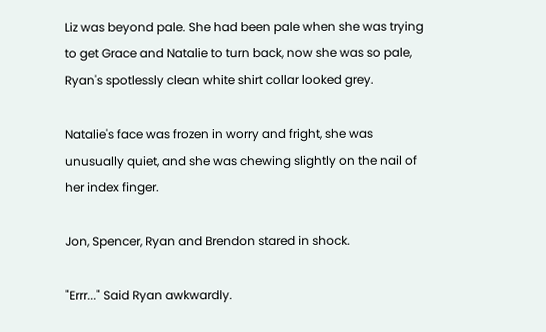Liz was beyond pale. She had been pale when she was trying to get Grace and Natalie to turn back, now she was so pale, Ryan's spotlessly clean white shirt collar looked grey.

Natalie's face was frozen in worry and fright, she was unusually quiet, and she was chewing slightly on the nail of her index finger.

Jon, Spencer, Ryan and Brendon stared in shock.

"Errr..." Said Ryan awkwardly.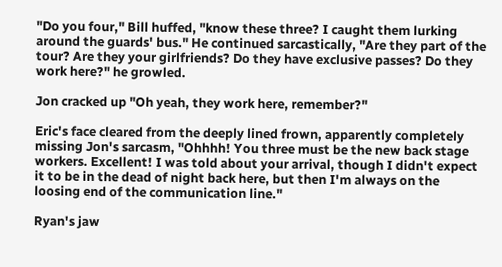"Do you four," Bill huffed, "know these three? I caught them lurking around the guards' bus." He continued sarcastically, "Are they part of the tour? Are they your girlfriends? Do they have exclusive passes? Do they work here?" he growled.

Jon cracked up "Oh yeah, they work here, remember?"

Eric's face cleared from the deeply lined frown, apparently completely missing Jon's sarcasm, "Ohhhh! You three must be the new back stage workers. Excellent! I was told about your arrival, though I didn't expect it to be in the dead of night back here, but then I'm always on the loosing end of the communication line."

Ryan's jaw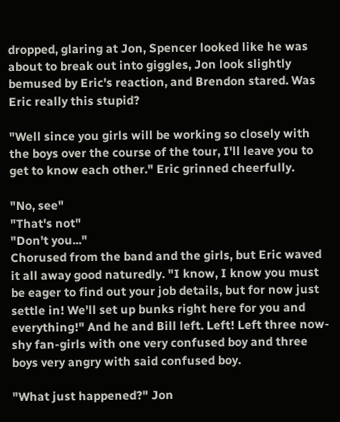dropped, glaring at Jon, Spencer looked like he was about to break out into giggles, Jon look slightly bemused by Eric's reaction, and Brendon stared. Was Eric really this stupid?

"Well since you girls will be working so closely with the boys over the course of the tour, I'll leave you to get to know each other." Eric grinned cheerfully.

"No, see"
"That's not"
"Don't you..."
Chorused from the band and the girls, but Eric waved it all away good naturedly. "I know, I know you must be eager to find out your job details, but for now just settle in! We'll set up bunks right here for you and everything!" And he and Bill left. Left! Left three now-shy fan-girls with one very confused boy and three boys very angry with said confused boy.

"What just happened?" Jon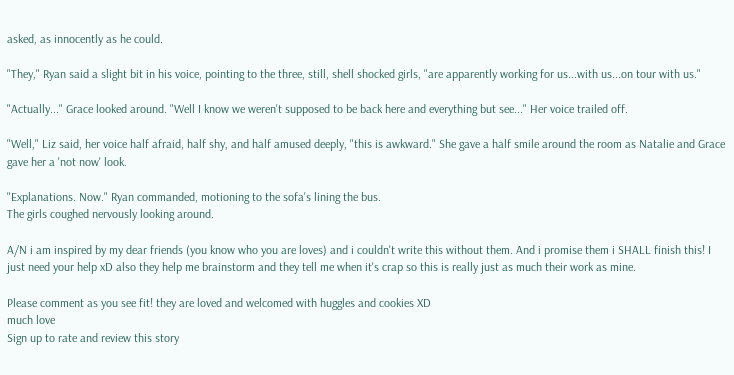asked, as innocently as he could.

"They," Ryan said a slight bit in his voice, pointing to the three, still, shell shocked girls, "are apparently working for us...with us...on tour with us."

"Actually..." Grace looked around. "Well I know we weren't supposed to be back here and everything but see..." Her voice trailed off.

"Well," Liz said, her voice half afraid, half shy, and half amused deeply, "this is awkward." She gave a half smile around the room as Natalie and Grace gave her a 'not now' look.

"Explanations. Now." Ryan commanded, motioning to the sofa's lining the bus.
The girls coughed nervously looking around.

A/N i am inspired by my dear friends (you know who you are loves) and i couldn't write this without them. And i promise them i SHALL finish this! I just need your help xD also they help me brainstorm and they tell me when it's crap so this is really just as much their work as mine.

Please comment as you see fit! they are loved and welcomed with huggles and cookies XD
much love
Sign up to rate and review this story